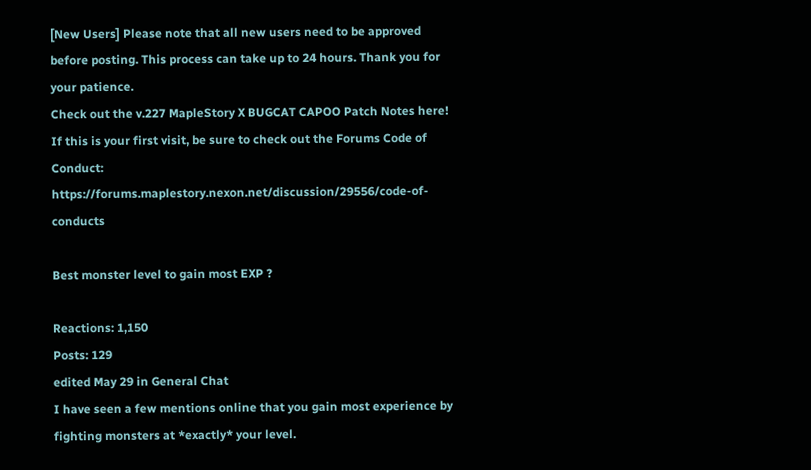[New Users] Please note that all new users need to be approved before posting. This process can take up to 24 hours. Thank you for your patience.
Check out the v.227 MapleStory X BUGCAT CAPOO Patch Notes here!
If this is your first visit, be sure to check out the Forums Code of Conduct: https://forums.maplestory.nexon.net/discussion/29556/code-of-conducts

Best monster level to gain most EXP ?

Reactions: 1,150
Posts: 129
edited May 29 in General Chat
I have seen a few mentions online that you gain most experience by fighting monsters at *exactly* your level.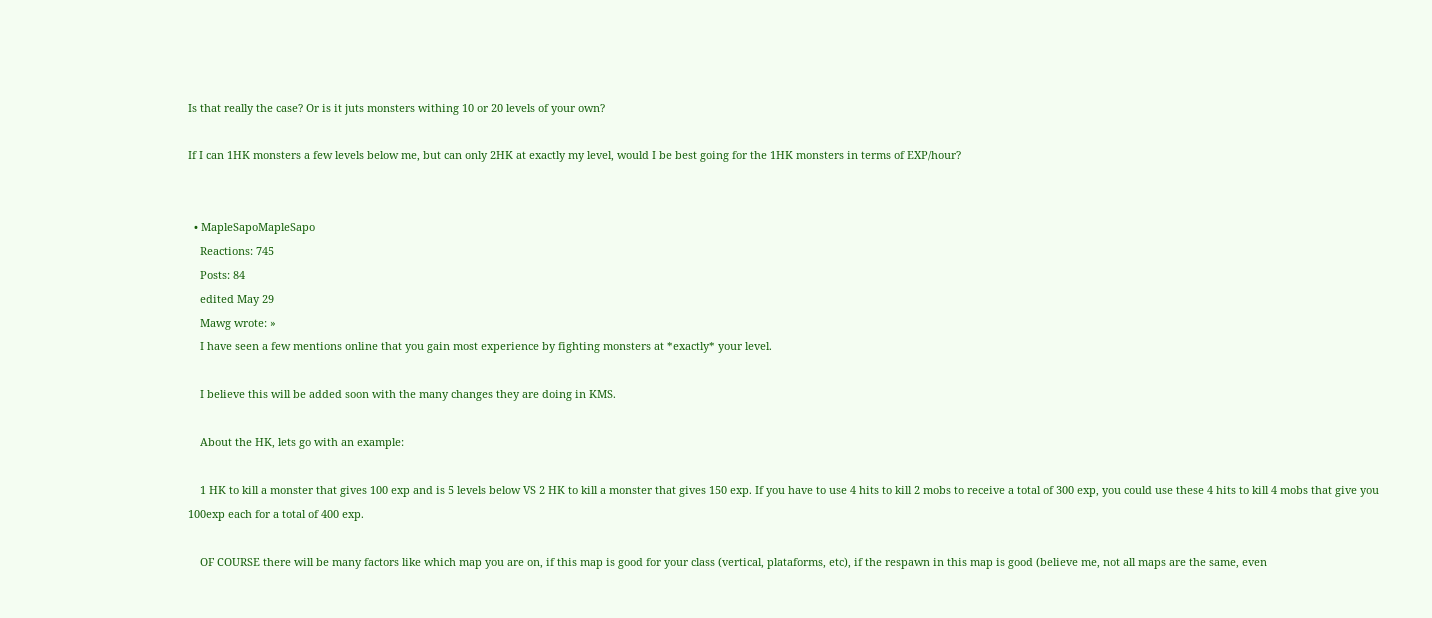Is that really the case? Or is it juts monsters withing 10 or 20 levels of your own?

If I can 1HK monsters a few levels below me, but can only 2HK at exactly my level, would I be best going for the 1HK monsters in terms of EXP/hour?


  • MapleSapoMapleSapo
    Reactions: 745
    Posts: 84
    edited May 29
    Mawg wrote: »
    I have seen a few mentions online that you gain most experience by fighting monsters at *exactly* your level.

    I believe this will be added soon with the many changes they are doing in KMS.

    About the HK, lets go with an example:

    1 HK to kill a monster that gives 100 exp and is 5 levels below VS 2 HK to kill a monster that gives 150 exp. If you have to use 4 hits to kill 2 mobs to receive a total of 300 exp, you could use these 4 hits to kill 4 mobs that give you 100exp each for a total of 400 exp.

    OF COURSE there will be many factors like which map you are on, if this map is good for your class (vertical, plataforms, etc), if the respawn in this map is good (believe me, not all maps are the same, even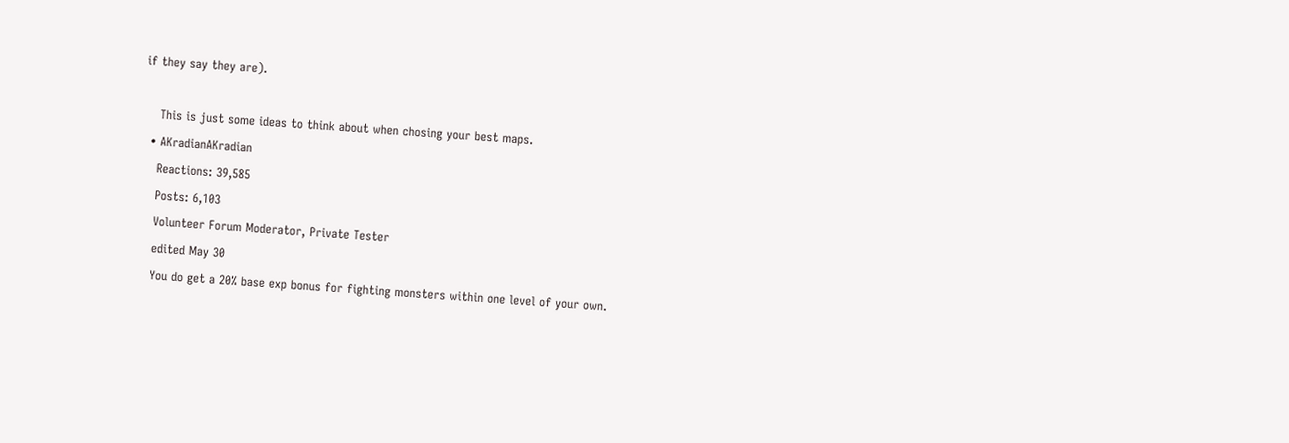if they say they are).

    This is just some ideas to think about when chosing your best maps.
  • AKradianAKradian
    Reactions: 39,585
    Posts: 6,103
    Volunteer Forum Moderator, Private Tester
    edited May 30
    You do get a 20% base exp bonus for fighting monsters within one level of your own.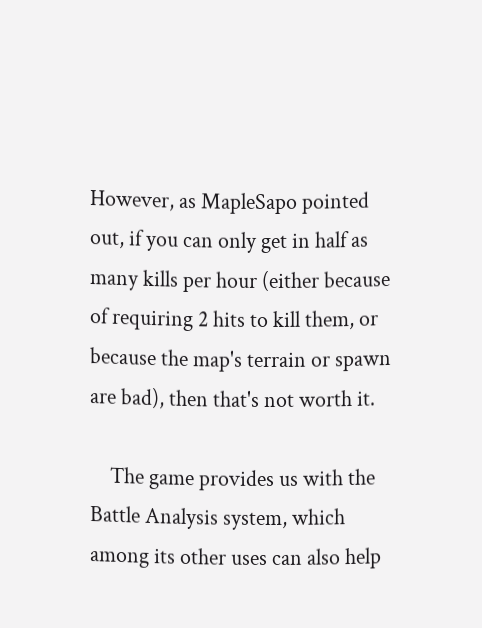However, as MapleSapo pointed out, if you can only get in half as many kills per hour (either because of requiring 2 hits to kill them, or because the map's terrain or spawn are bad), then that's not worth it.

    The game provides us with the Battle Analysis system, which among its other uses can also help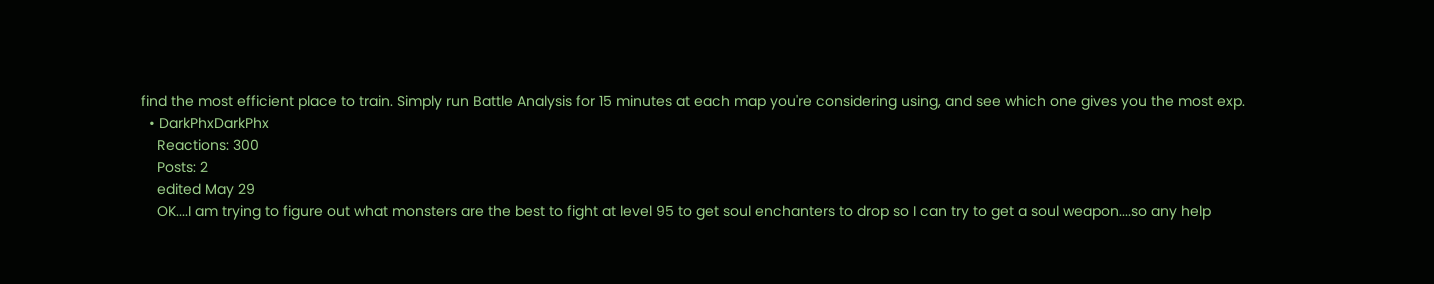find the most efficient place to train. Simply run Battle Analysis for 15 minutes at each map you're considering using, and see which one gives you the most exp.
  • DarkPhxDarkPhx
    Reactions: 300
    Posts: 2
    edited May 29
    OK....I am trying to figure out what monsters are the best to fight at level 95 to get soul enchanters to drop so I can try to get a soul weapon....so any help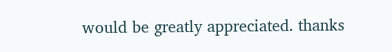would be greatly appreciated. thanks